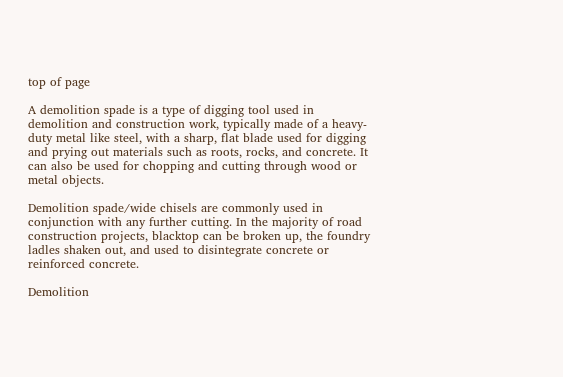top of page

A demolition spade is a type of digging tool used in demolition and construction work, typically made of a heavy-duty metal like steel, with a sharp, flat blade used for digging and prying out materials such as roots, rocks, and concrete. It can also be used for chopping and cutting through wood or metal objects.

Demolition spade/wide chisels are commonly used in conjunction with any further cutting. In the majority of road construction projects, blacktop can be broken up, the foundry ladles shaken out, and used to disintegrate concrete or reinforced concrete.

Demolition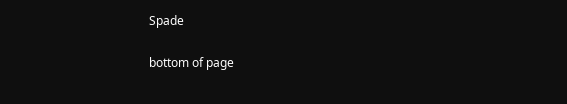Spade

bottom of page